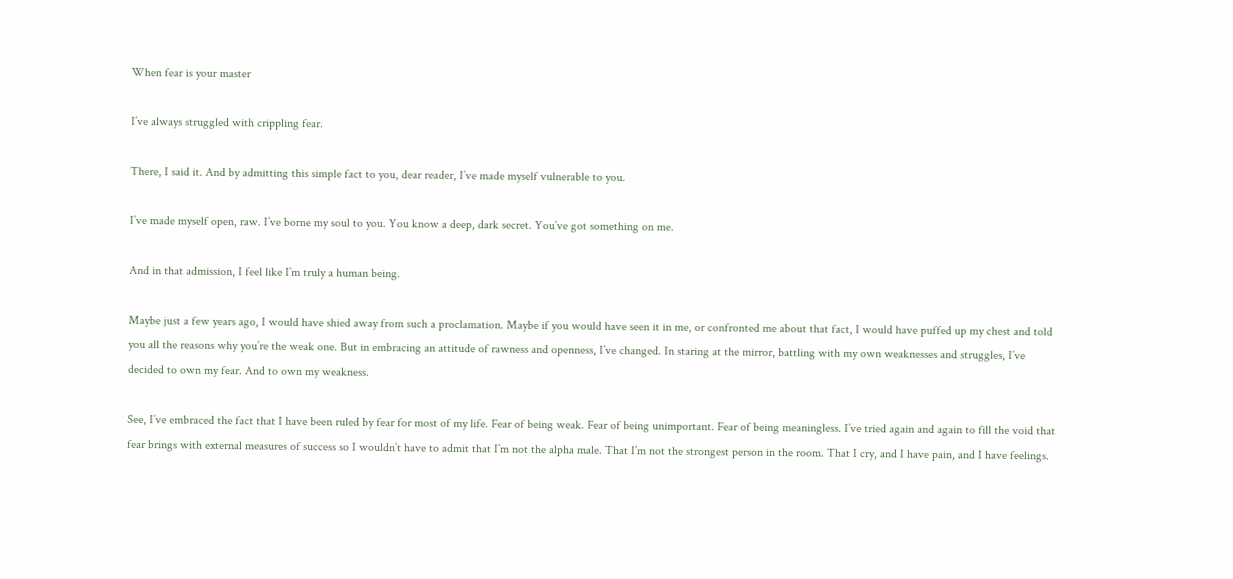When fear is your master

I’ve always struggled with crippling fear.

There, I said it. And by admitting this simple fact to you, dear reader, I’ve made myself vulnerable to you.

I’ve made myself open, raw. I’ve borne my soul to you. You know a deep, dark secret. You’ve got something on me.

And in that admission, I feel like I’m truly a human being.

Maybe just a few years ago, I would have shied away from such a proclamation. Maybe if you would have seen it in me, or confronted me about that fact, I would have puffed up my chest and told you all the reasons why you’re the weak one. But in embracing an attitude of rawness and openness, I’ve changed. In staring at the mirror, battling with my own weaknesses and struggles, I’ve decided to own my fear. And to own my weakness.

See, I’ve embraced the fact that I have been ruled by fear for most of my life. Fear of being weak. Fear of being unimportant. Fear of being meaningless. I’ve tried again and again to fill the void that fear brings with external measures of success so I wouldn’t have to admit that I’m not the alpha male. That I’m not the strongest person in the room. That I cry, and I have pain, and I have feelings.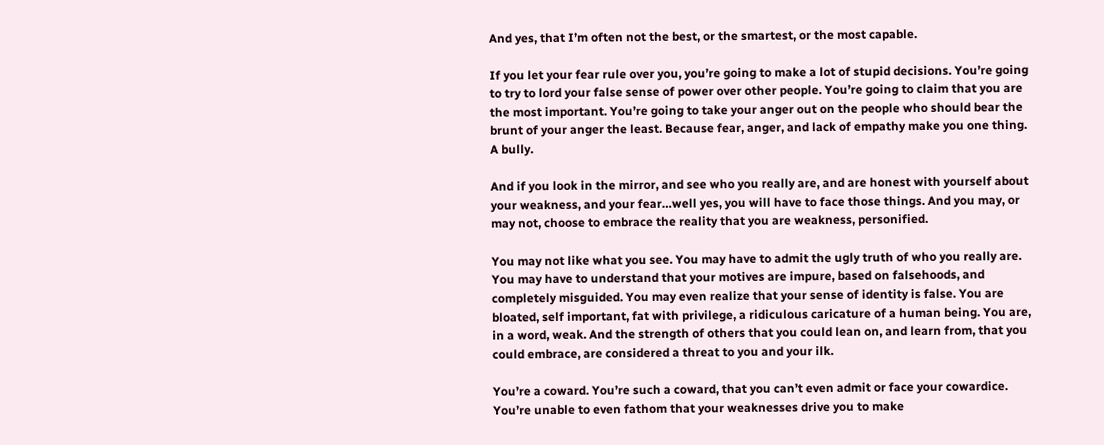And yes, that I’m often not the best, or the smartest, or the most capable.

If you let your fear rule over you, you’re going to make a lot of stupid decisions. You’re going to try to lord your false sense of power over other people. You’re going to claim that you are the most important. You’re going to take your anger out on the people who should bear the brunt of your anger the least. Because fear, anger, and lack of empathy make you one thing. A bully.

And if you look in the mirror, and see who you really are, and are honest with yourself about your weakness, and your fear…well yes, you will have to face those things. And you may, or may not, choose to embrace the reality that you are weakness, personified.

You may not like what you see. You may have to admit the ugly truth of who you really are. You may have to understand that your motives are impure, based on falsehoods, and completely misguided. You may even realize that your sense of identity is false. You are bloated, self important, fat with privilege, a ridiculous caricature of a human being. You are, in a word, weak. And the strength of others that you could lean on, and learn from, that you could embrace, are considered a threat to you and your ilk.

You’re a coward. You’re such a coward, that you can’t even admit or face your cowardice. You’re unable to even fathom that your weaknesses drive you to make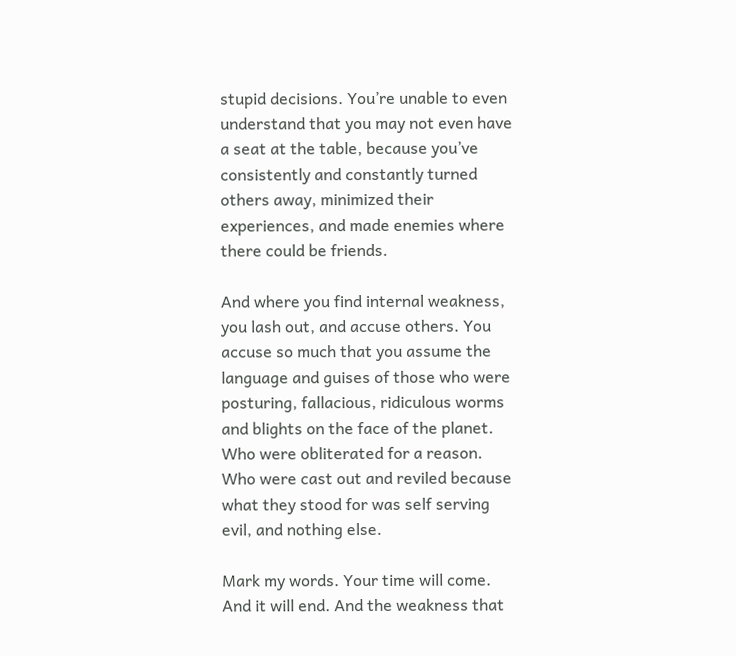stupid decisions. You’re unable to even understand that you may not even have a seat at the table, because you’ve consistently and constantly turned others away, minimized their experiences, and made enemies where there could be friends.

And where you find internal weakness, you lash out, and accuse others. You accuse so much that you assume the language and guises of those who were posturing, fallacious, ridiculous worms and blights on the face of the planet. Who were obliterated for a reason. Who were cast out and reviled because what they stood for was self serving evil, and nothing else.

Mark my words. Your time will come. And it will end. And the weakness that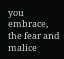you embrace, the fear and malice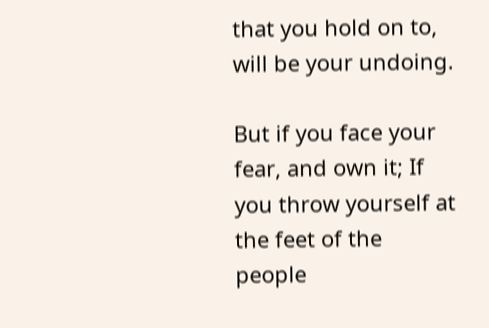that you hold on to, will be your undoing.

But if you face your fear, and own it; If you throw yourself at the feet of the people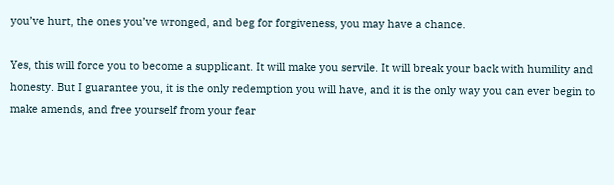you’ve hurt, the ones you’ve wronged, and beg for forgiveness, you may have a chance.

Yes, this will force you to become a supplicant. It will make you servile. It will break your back with humility and honesty. But I guarantee you, it is the only redemption you will have, and it is the only way you can ever begin to make amends, and free yourself from your fear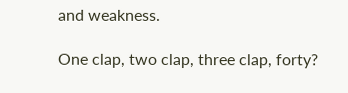and weakness.

One clap, two clap, three clap, forty?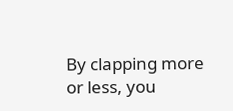By clapping more or less, you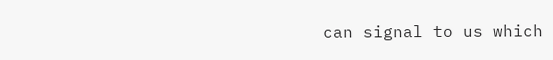can signal to us which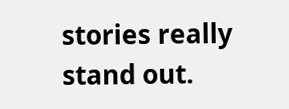stories really stand out.